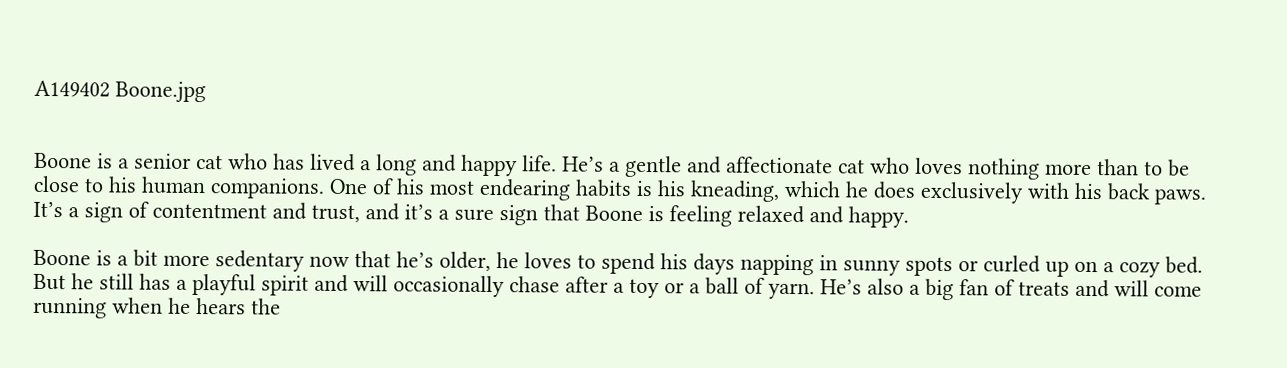A149402 Boone.jpg


Boone is a senior cat who has lived a long and happy life. He’s a gentle and affectionate cat who loves nothing more than to be close to his human companions. One of his most endearing habits is his kneading, which he does exclusively with his back paws. It’s a sign of contentment and trust, and it’s a sure sign that Boone is feeling relaxed and happy.

Boone is a bit more sedentary now that he’s older, he loves to spend his days napping in sunny spots or curled up on a cozy bed. But he still has a playful spirit and will occasionally chase after a toy or a ball of yarn. He’s also a big fan of treats and will come running when he hears the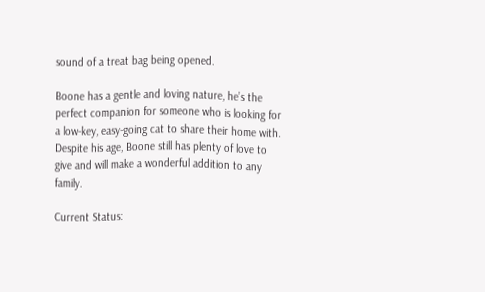sound of a treat bag being opened.

Boone has a gentle and loving nature, he’s the perfect companion for someone who is looking for a low-key, easy-going cat to share their home with. Despite his age, Boone still has plenty of love to give and will make a wonderful addition to any family.

Current Status: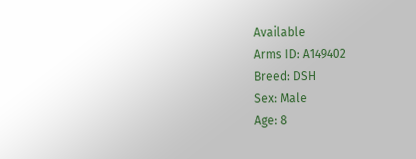Available
Arms ID: A149402
Breed: DSH
Sex: Male
Age: 8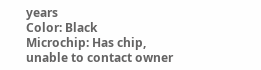years
Color: Black
Microchip: Has chip, unable to contact owner